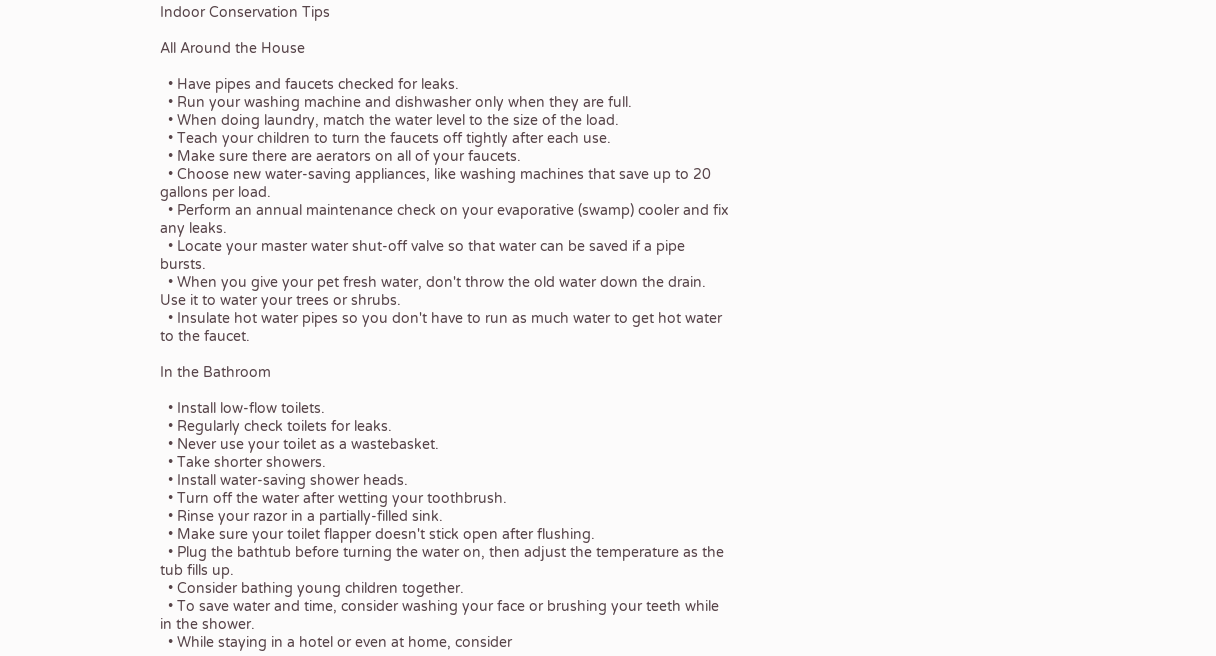Indoor Conservation Tips

All Around the House

  • Have pipes and faucets checked for leaks.
  • Run your washing machine and dishwasher only when they are full.
  • When doing laundry, match the water level to the size of the load.
  • Teach your children to turn the faucets off tightly after each use.
  • Make sure there are aerators on all of your faucets.
  • Choose new water-saving appliances, like washing machines that save up to 20 gallons per load.
  • Perform an annual maintenance check on your evaporative (swamp) cooler and fix any leaks.
  • Locate your master water shut-off valve so that water can be saved if a pipe bursts.
  • When you give your pet fresh water, don't throw the old water down the drain. Use it to water your trees or shrubs.
  • Insulate hot water pipes so you don't have to run as much water to get hot water to the faucet.

In the Bathroom

  • Install low-flow toilets.
  • Regularly check toilets for leaks.
  • Never use your toilet as a wastebasket.
  • Take shorter showers.
  • Install water-saving shower heads.
  • Turn off the water after wetting your toothbrush.
  • Rinse your razor in a partially-filled sink.
  • Make sure your toilet flapper doesn't stick open after flushing.
  • Plug the bathtub before turning the water on, then adjust the temperature as the tub fills up.
  • Consider bathing young children together.
  • To save water and time, consider washing your face or brushing your teeth while in the shower.
  • While staying in a hotel or even at home, consider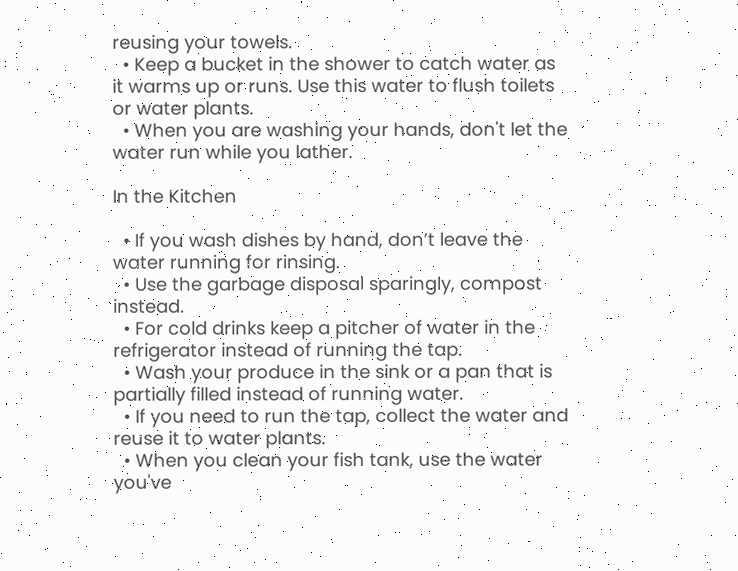reusing your towels.
  • Keep a bucket in the shower to catch water as it warms up or runs. Use this water to flush toilets or water plants.
  • When you are washing your hands, don't let the water run while you lather.

In the Kitchen

  • If you wash dishes by hand, don’t leave the water running for rinsing.
  • Use the garbage disposal sparingly, compost instead.
  • For cold drinks keep a pitcher of water in the refrigerator instead of running the tap.
  • Wash your produce in the sink or a pan that is partially filled instead of running water.
  • If you need to run the tap, collect the water and reuse it to water plants.
  • When you clean your fish tank, use the water you've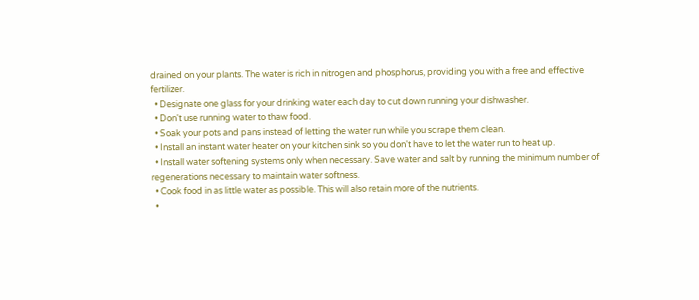drained on your plants. The water is rich in nitrogen and phosphorus, providing you with a free and effective fertilizer.
  • Designate one glass for your drinking water each day to cut down running your dishwasher.
  • Don't use running water to thaw food.
  • Soak your pots and pans instead of letting the water run while you scrape them clean.
  • Install an instant water heater on your kitchen sink so you don't have to let the water run to heat up.
  • Install water softening systems only when necessary. Save water and salt by running the minimum number of regenerations necessary to maintain water softness.
  • Cook food in as little water as possible. This will also retain more of the nutrients.
  •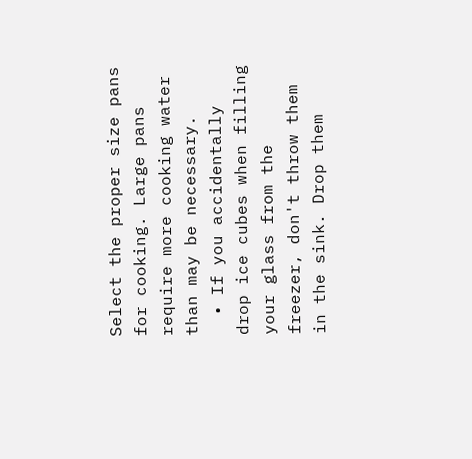Select the proper size pans for cooking. Large pans require more cooking water than may be necessary.
  • If you accidentally drop ice cubes when filling your glass from the freezer, don't throw them in the sink. Drop them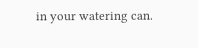in your watering can.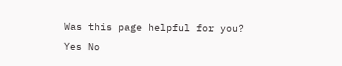Was this page helpful for you? Yes No